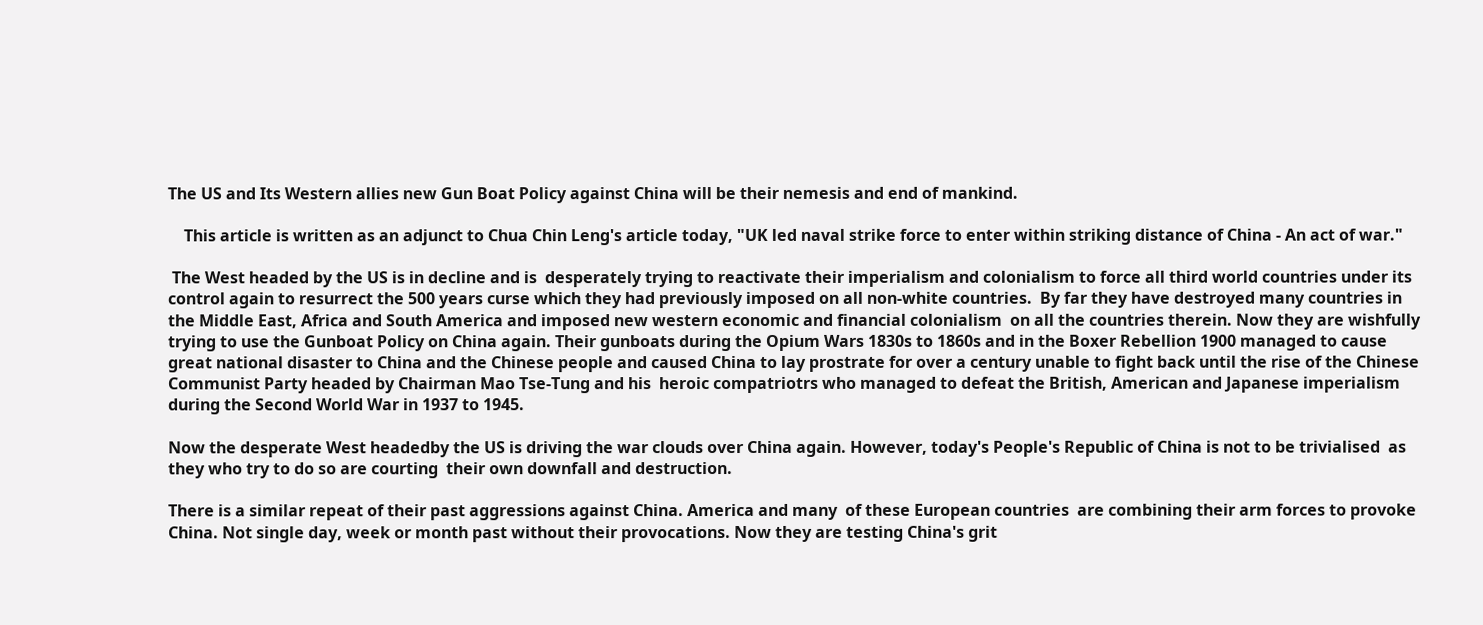The US and Its Western allies new Gun Boat Policy against China will be their nemesis and end of mankind.

    This article is written as an adjunct to Chua Chin Leng's article today, "UK led naval strike force to enter within striking distance of China - An act of war."

 The West headed by the US is in decline and is  desperately trying to reactivate their imperialism and colonialism to force all third world countries under its control again to resurrect the 500 years curse which they had previously imposed on all non-white countries.  By far they have destroyed many countries in the Middle East, Africa and South America and imposed new western economic and financial colonialism  on all the countries therein. Now they are wishfully trying to use the Gunboat Policy on China again. Their gunboats during the Opium Wars 1830s to 1860s and in the Boxer Rebellion 1900 managed to cause great national disaster to China and the Chinese people and caused China to lay prostrate for over a century unable to fight back until the rise of the Chinese Communist Party headed by Chairman Mao Tse-Tung and his  heroic compatriotrs who managed to defeat the British, American and Japanese imperialism during the Second World War in 1937 to 1945.

Now the desperate West headedby the US is driving the war clouds over China again. However, today's People's Republic of China is not to be trivialised  as they who try to do so are courting  their own downfall and destruction.

There is a similar repeat of their past aggressions against China. America and many  of these European countries  are combining their arm forces to provoke China. Not single day, week or month past without their provocations. Now they are testing China's grit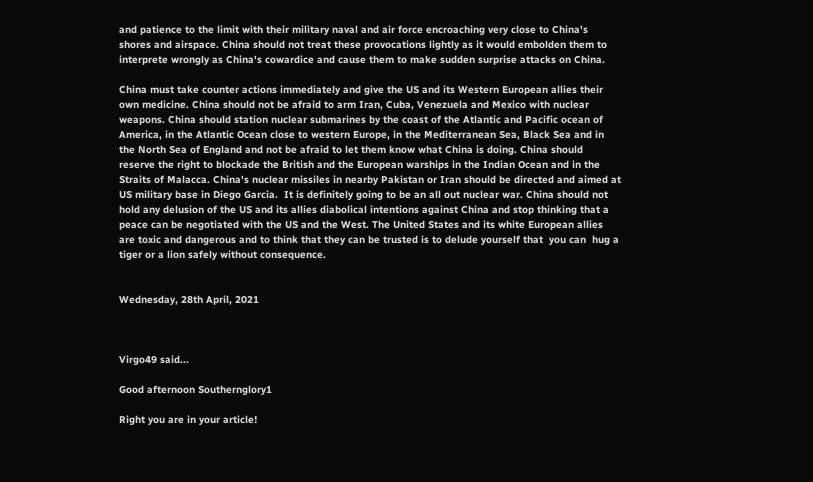and patience to the limit with their military naval and air force encroaching very close to China's shores and airspace. China should not treat these provocations lightly as it would embolden them to interprete wrongly as China's cowardice and cause them to make sudden surprise attacks on China.

China must take counter actions immediately and give the US and its Western European allies their own medicine. China should not be afraid to arm Iran, Cuba, Venezuela and Mexico with nuclear weapons. China should station nuclear submarines by the coast of the Atlantic and Pacific ocean of America, in the Atlantic Ocean close to western Europe, in the Mediterranean Sea, Black Sea and in the North Sea of England and not be afraid to let them know what China is doing. China should reserve the right to blockade the British and the European warships in the Indian Ocean and in the Straits of Malacca. China's nuclear missiles in nearby Pakistan or Iran should be directed and aimed at US military base in Diego Garcia.  It is definitely going to be an all out nuclear war. China should not hold any delusion of the US and its allies diabolical intentions against China and stop thinking that a peace can be negotiated with the US and the West. The United States and its white European allies are toxic and dangerous and to think that they can be trusted is to delude yourself that  you can  hug a tiger or a lion safely without consequence.


Wednesday, 28th April, 2021



Virgo49 said...

Good afternoon Southernglory1

Right you are in your article!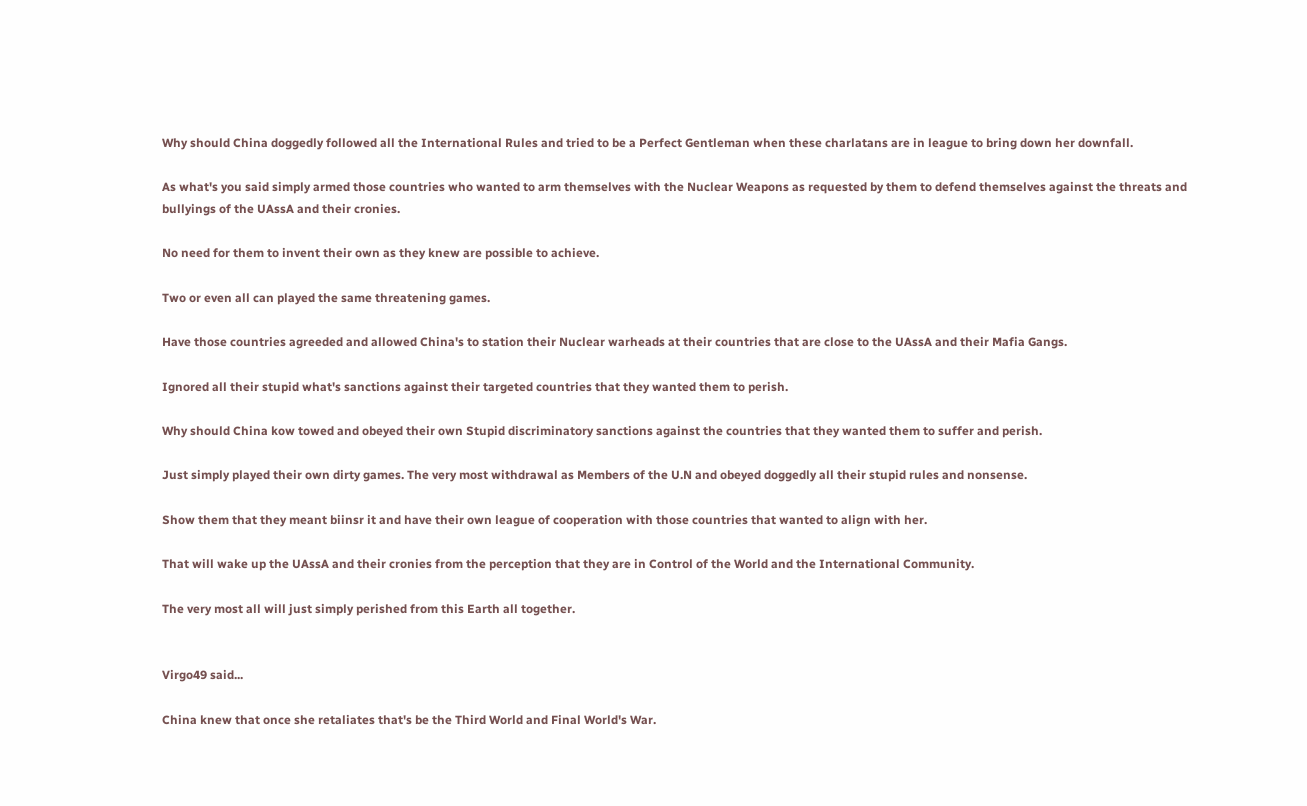Why should China doggedly followed all the International Rules and tried to be a Perfect Gentleman when these charlatans are in league to bring down her downfall.

As what's you said simply armed those countries who wanted to arm themselves with the Nuclear Weapons as requested by them to defend themselves against the threats and bullyings of the UAssA and their cronies.

No need for them to invent their own as they knew are possible to achieve.

Two or even all can played the same threatening games.

Have those countries agreeded and allowed China's to station their Nuclear warheads at their countries that are close to the UAssA and their Mafia Gangs.

Ignored all their stupid what's sanctions against their targeted countries that they wanted them to perish.

Why should China kow towed and obeyed their own Stupid discriminatory sanctions against the countries that they wanted them to suffer and perish.

Just simply played their own dirty games. The very most withdrawal as Members of the U.N and obeyed doggedly all their stupid rules and nonsense.

Show them that they meant biinsr it and have their own league of cooperation with those countries that wanted to align with her.

That will wake up the UAssA and their cronies from the perception that they are in Control of the World and the International Community.

The very most all will just simply perished from this Earth all together.


Virgo49 said...

China knew that once she retaliates that's be the Third World and Final World's War.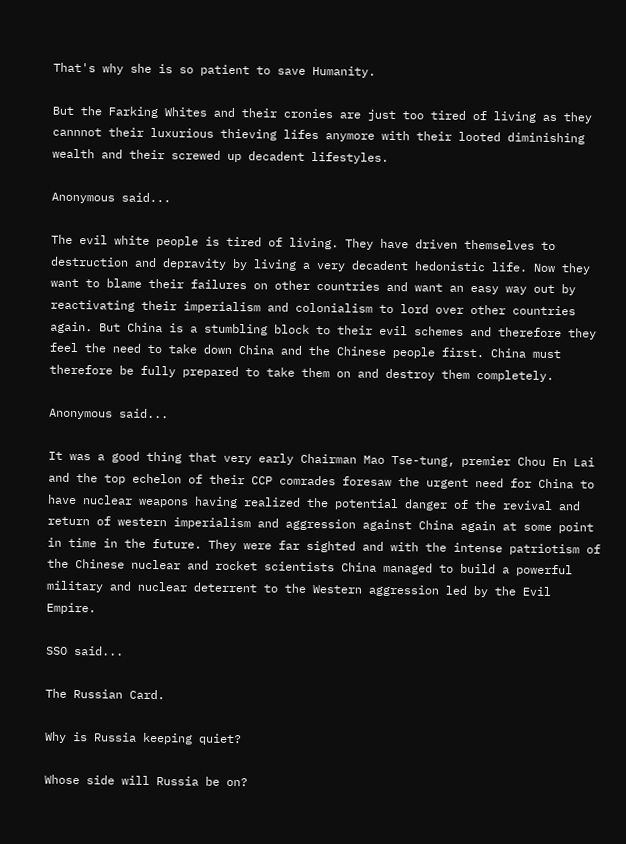That's why she is so patient to save Humanity.

But the Farking Whites and their cronies are just too tired of living as they cannnot their luxurious thieving lifes anymore with their looted diminishing wealth and their screwed up decadent lifestyles.

Anonymous said...

The evil white people is tired of living. They have driven themselves to destruction and depravity by living a very decadent hedonistic life. Now they want to blame their failures on other countries and want an easy way out by reactivating their imperialism and colonialism to lord over other countries again. But China is a stumbling block to their evil schemes and therefore they feel the need to take down China and the Chinese people first. China must therefore be fully prepared to take them on and destroy them completely.

Anonymous said...

It was a good thing that very early Chairman Mao Tse-tung, premier Chou En Lai and the top echelon of their CCP comrades foresaw the urgent need for China to have nuclear weapons having realized the potential danger of the revival and return of western imperialism and aggression against China again at some point in time in the future. They were far sighted and with the intense patriotism of the Chinese nuclear and rocket scientists China managed to build a powerful military and nuclear deterrent to the Western aggression led by the Evil Empire.

SSO said...

The Russian Card.

Why is Russia keeping quiet?

Whose side will Russia be on?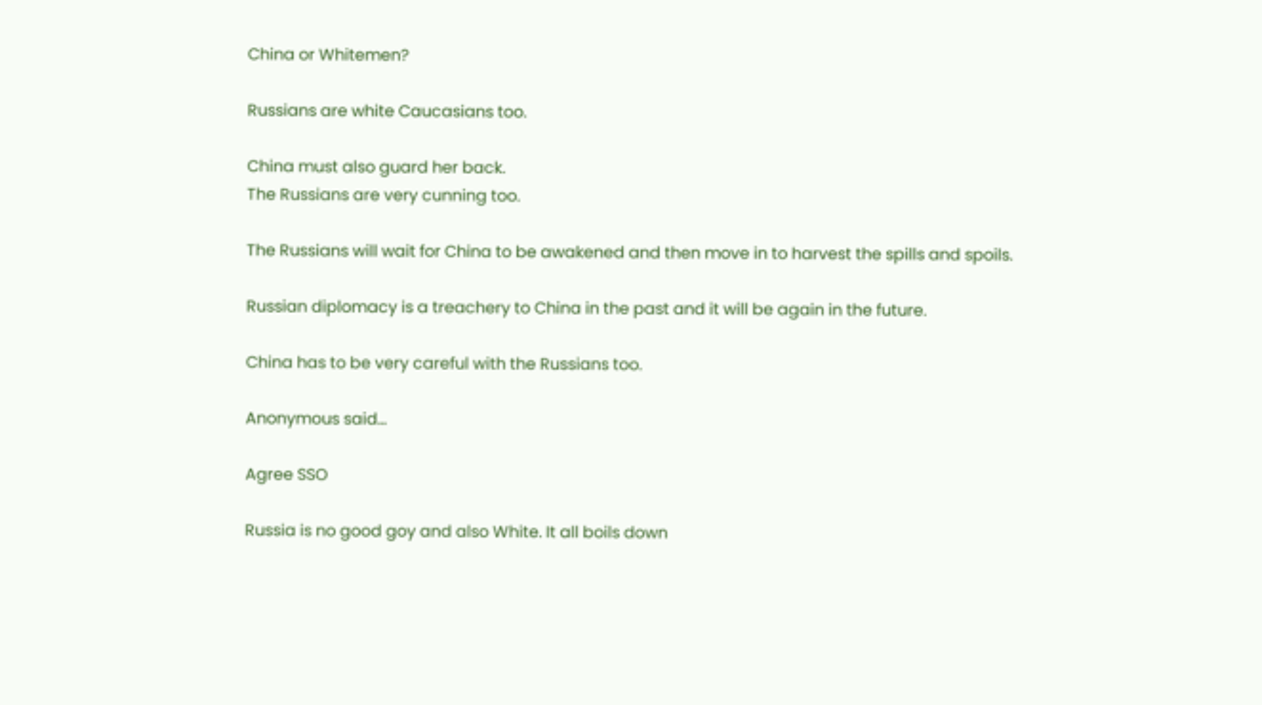China or Whitemen?

Russians are white Caucasians too.

China must also guard her back.
The Russians are very cunning too.

The Russians will wait for China to be awakened and then move in to harvest the spills and spoils.

Russian diplomacy is a treachery to China in the past and it will be again in the future.

China has to be very careful with the Russians too.

Anonymous said...

Agree SSO

Russia is no good goy and also White. It all boils down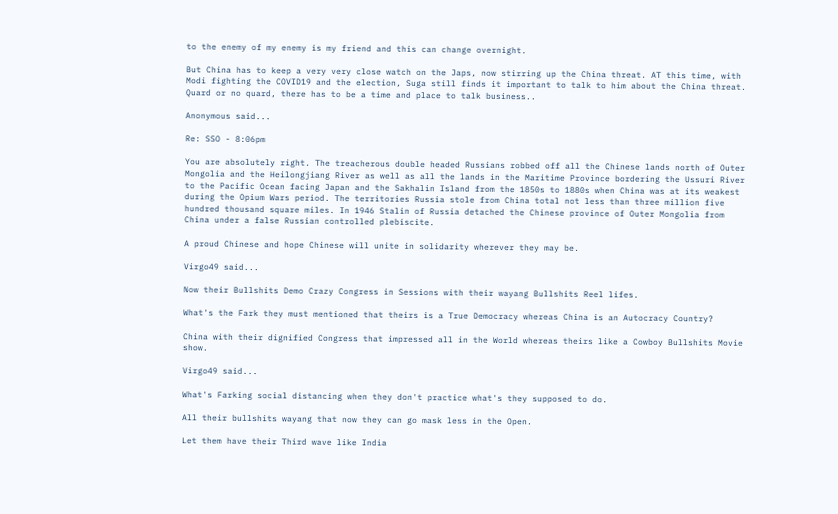to the enemy of my enemy is my friend and this can change overnight.

But China has to keep a very very close watch on the Japs, now stirring up the China threat. AT this time, with Modi fighting the COVID19 and the election, Suga still finds it important to talk to him about the China threat. Quard or no quard, there has to be a time and place to talk business..

Anonymous said...

Re: SSO - 8:06pm

You are absolutely right. The treacherous double headed Russians robbed off all the Chinese lands north of Outer Mongolia and the Heilongjiang River as well as all the lands in the Maritime Province bordering the Ussuri River to the Pacific Ocean facing Japan and the Sakhalin Island from the 1850s to 1880s when China was at its weakest during the Opium Wars period. The territories Russia stole from China total not less than three million five hundred thousand square miles. In 1946 Stalin of Russia detached the Chinese province of Outer Mongolia from China under a false Russian controlled plebiscite.

A proud Chinese and hope Chinese will unite in solidarity wherever they may be.

Virgo49 said...

Now their Bullshits Demo Crazy Congress in Sessions with their wayang Bullshits Reel lifes.

What's the Fark they must mentioned that theirs is a True Democracy whereas China is an Autocracy Country?

China with their dignified Congress that impressed all in the World whereas theirs like a Cowboy Bullshits Movie show.

Virgo49 said...

What's Farking social distancing when they don't practice what's they supposed to do.

All their bullshits wayang that now they can go mask less in the Open.

Let them have their Third wave like India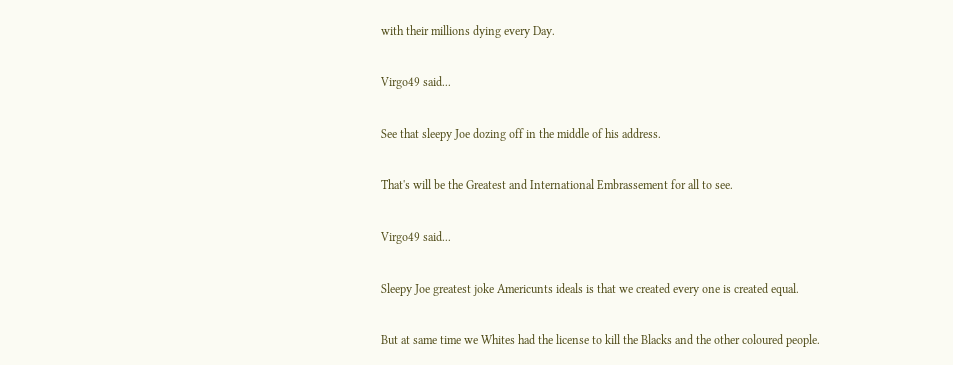with their millions dying every Day.

Virgo49 said...

See that sleepy Joe dozing off in the middle of his address.

That's will be the Greatest and International Embrassement for all to see.

Virgo49 said...

Sleepy Joe greatest joke Americunts ideals is that we created every one is created equal.

But at same time we Whites had the license to kill the Blacks and the other coloured people.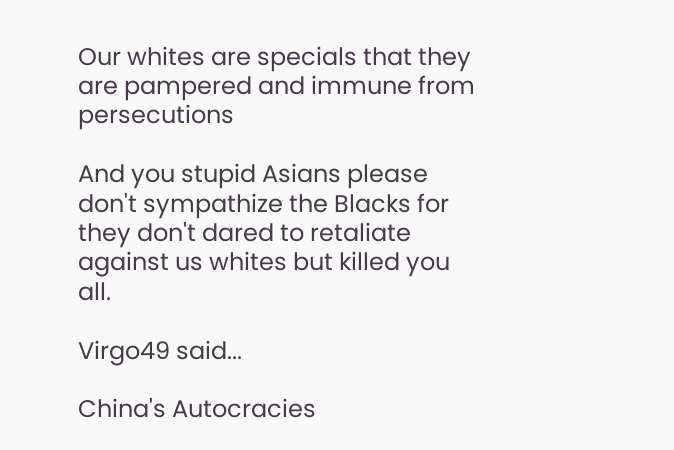Our whites are specials that they are pampered and immune from persecutions

And you stupid Asians please don't sympathize the Blacks for they don't dared to retaliate against us whites but killed you all.

Virgo49 said...

China's Autocracies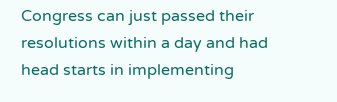Congress can just passed their resolutions within a day and had head starts in implementing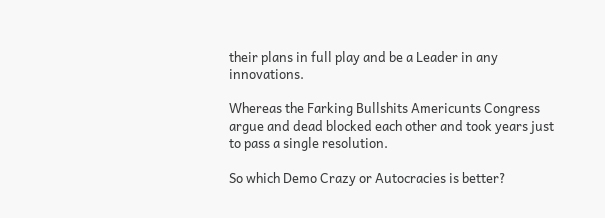their plans in full play and be a Leader in any innovations.

Whereas the Farking Bullshits Americunts Congress argue and dead blocked each other and took years just to pass a single resolution.

So which Demo Crazy or Autocracies is better?